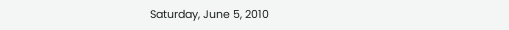Saturday, June 5, 2010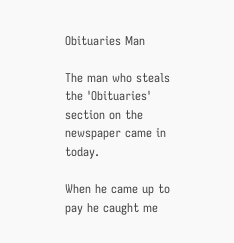Obituaries Man

The man who steals the 'Obituaries' section on the newspaper came in today.

When he came up to pay he caught me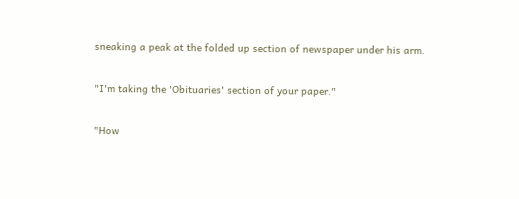sneaking a peak at the folded up section of newspaper under his arm.

"I'm taking the 'Obituaries' section of your paper."

"How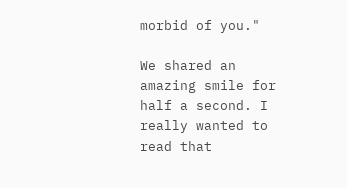morbid of you."

We shared an amazing smile for half a second. I really wanted to read that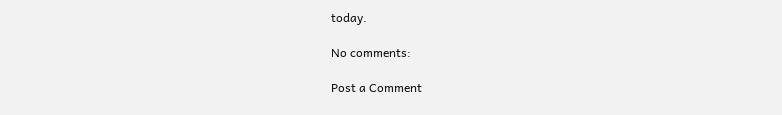today.

No comments:

Post a Comment